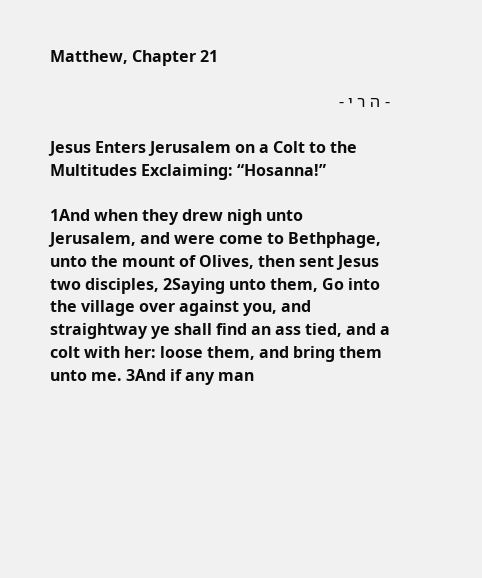Matthew, Chapter 21

- ה ר י -

Jesus Enters Jerusalem on a Colt to the Multitudes Exclaiming: “Hosanna!”

1And when they drew nigh unto Jerusalem, and were come to Bethphage, unto the mount of Olives, then sent Jesus two disciples, 2Saying unto them, Go into the village over against you, and straightway ye shall find an ass tied, and a colt with her: loose them, and bring them unto me. 3And if any man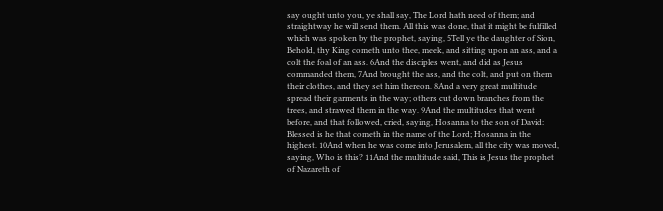say ought unto you, ye shall say, The Lord hath need of them; and straightway he will send them. All this was done, that it might be fulfilled which was spoken by the prophet, saying, 5Tell ye the daughter of Sion, Behold, thy King cometh unto thee, meek, and sitting upon an ass, and a colt the foal of an ass. 6And the disciples went, and did as Jesus commanded them, 7And brought the ass, and the colt, and put on them their clothes, and they set him thereon. 8And a very great multitude spread their garments in the way; others cut down branches from the trees, and strawed them in the way. 9And the multitudes that went before, and that followed, cried, saying, Hosanna to the son of David: Blessed is he that cometh in the name of the Lord; Hosanna in the highest. 10And when he was come into Jerusalem, all the city was moved, saying, Who is this? 11And the multitude said, This is Jesus the prophet of Nazareth of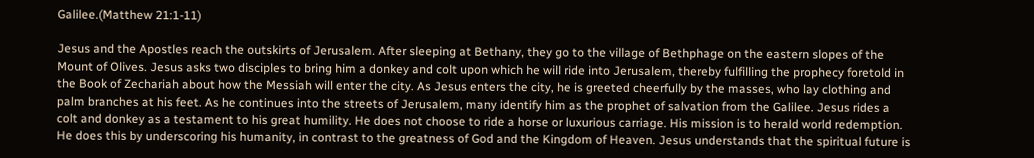Galilee.(Matthew 21:1-11)

Jesus and the Apostles reach the outskirts of Jerusalem. After sleeping at Bethany, they go to the village of Bethphage on the eastern slopes of the Mount of Olives. Jesus asks two disciples to bring him a donkey and colt upon which he will ride into Jerusalem, thereby fulfilling the prophecy foretold in the Book of Zechariah about how the Messiah will enter the city. As Jesus enters the city, he is greeted cheerfully by the masses, who lay clothing and palm branches at his feet. As he continues into the streets of Jerusalem, many identify him as the prophet of salvation from the Galilee. Jesus rides a colt and donkey as a testament to his great humility. He does not choose to ride a horse or luxurious carriage. His mission is to herald world redemption. He does this by underscoring his humanity, in contrast to the greatness of God and the Kingdom of Heaven. Jesus understands that the spiritual future is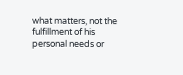what matters, not the fulfillment of his personal needs or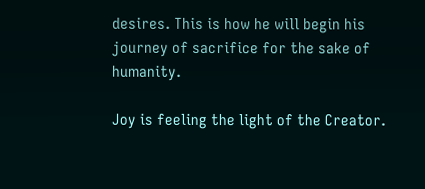desires. This is how he will begin his journey of sacrifice for the sake of humanity.

Joy is feeling the light of the Creator.